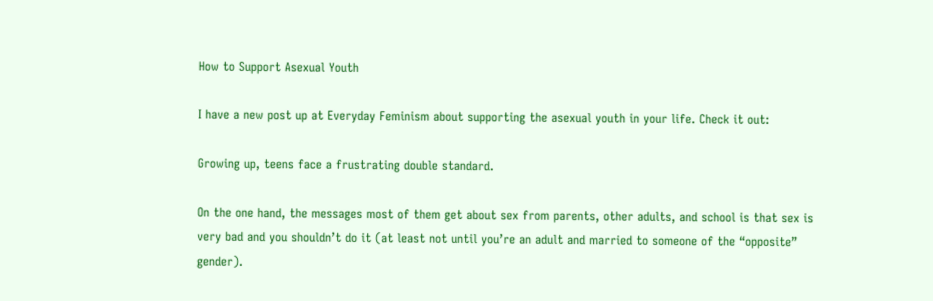How to Support Asexual Youth

I have a new post up at Everyday Feminism about supporting the asexual youth in your life. Check it out:

Growing up, teens face a frustrating double standard.

On the one hand, the messages most of them get about sex from parents, other adults, and school is that sex is very bad and you shouldn’t do it (at least not until you’re an adult and married to someone of the “opposite” gender).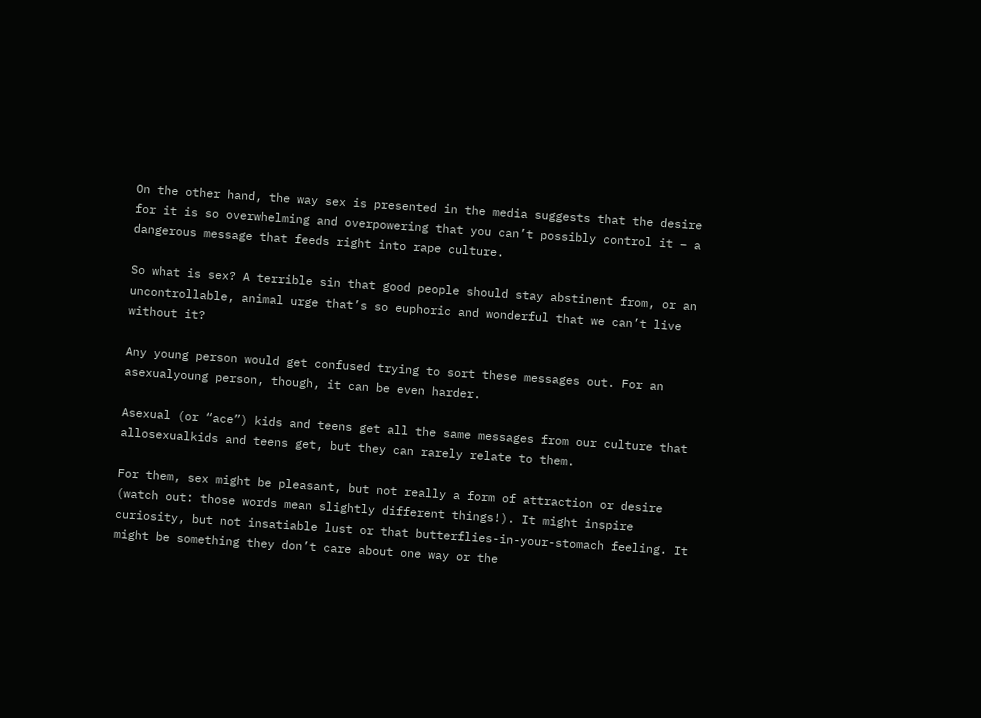On the other hand, the way sex is presented in the media suggests that the desire for it is so overwhelming and overpowering that you can’t possibly control it – a dangerous message that feeds right into rape culture.

So what is sex? A terrible sin that good people should stay abstinent from, or an uncontrollable, animal urge that’s so euphoric and wonderful that we can’t live without it?

Any young person would get confused trying to sort these messages out. For an asexualyoung person, though, it can be even harder.

Asexual (or “ace”) kids and teens get all the same messages from our culture that allosexualkids and teens get, but they can rarely relate to them.

For them, sex might be pleasant, but not really a form of attraction or desire (watch out: those words mean slightly different things!). It might inspire curiosity, but not insatiable lust or that butterflies-in-your-stomach feeling. It might be something they don’t care about one way or the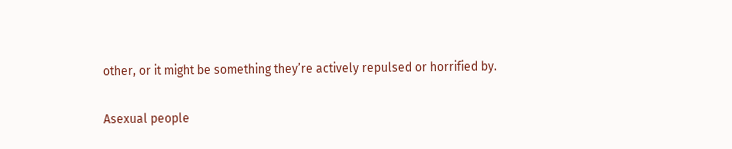other, or it might be something they’re actively repulsed or horrified by.

Asexual people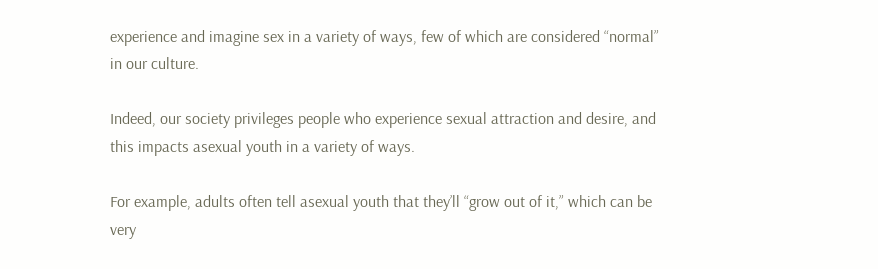experience and imagine sex in a variety of ways, few of which are considered “normal” in our culture.

Indeed, our society privileges people who experience sexual attraction and desire, and this impacts asexual youth in a variety of ways.

For example, adults often tell asexual youth that they’ll “grow out of it,” which can be very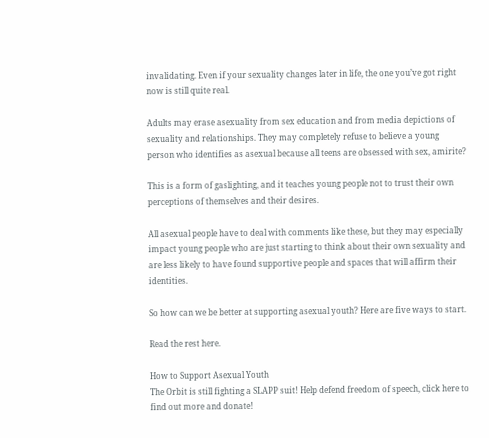invalidating. Even if your sexuality changes later in life, the one you’ve got right now is still quite real.

Adults may erase asexuality from sex education and from media depictions of sexuality and relationships. They may completely refuse to believe a young person who identifies as asexual because all teens are obsessed with sex, amirite?

This is a form of gaslighting, and it teaches young people not to trust their own perceptions of themselves and their desires.

All asexual people have to deal with comments like these, but they may especially impact young people who are just starting to think about their own sexuality and are less likely to have found supportive people and spaces that will affirm their identities.

So how can we be better at supporting asexual youth? Here are five ways to start.

Read the rest here.

How to Support Asexual Youth
The Orbit is still fighting a SLAPP suit! Help defend freedom of speech, click here to find out more and donate!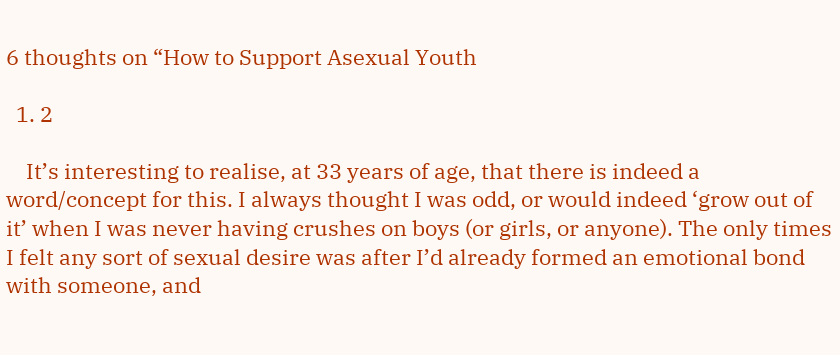6 thoughts on “How to Support Asexual Youth

  1. 2

    It’s interesting to realise, at 33 years of age, that there is indeed a word/concept for this. I always thought I was odd, or would indeed ‘grow out of it’ when I was never having crushes on boys (or girls, or anyone). The only times I felt any sort of sexual desire was after I’d already formed an emotional bond with someone, and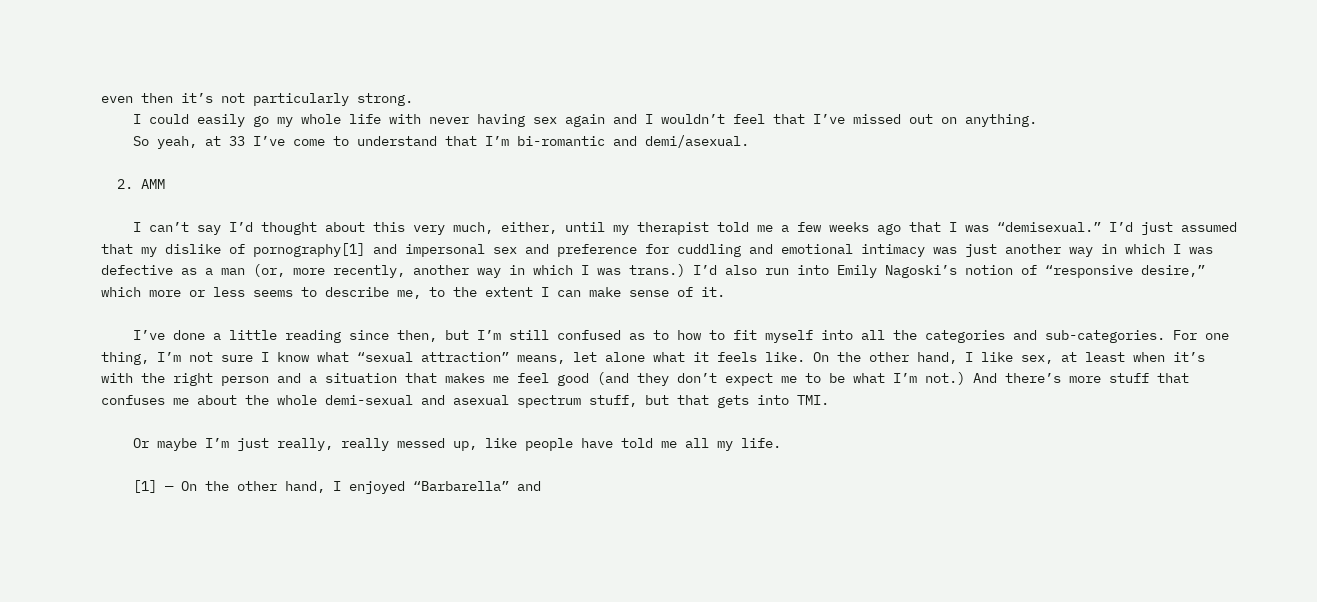even then it’s not particularly strong.
    I could easily go my whole life with never having sex again and I wouldn’t feel that I’ve missed out on anything.
    So yeah, at 33 I’ve come to understand that I’m bi-romantic and demi/asexual.

  2. AMM

    I can’t say I’d thought about this very much, either, until my therapist told me a few weeks ago that I was “demisexual.” I’d just assumed that my dislike of pornography[1] and impersonal sex and preference for cuddling and emotional intimacy was just another way in which I was defective as a man (or, more recently, another way in which I was trans.) I’d also run into Emily Nagoski’s notion of “responsive desire,” which more or less seems to describe me, to the extent I can make sense of it.

    I’ve done a little reading since then, but I’m still confused as to how to fit myself into all the categories and sub-categories. For one thing, I’m not sure I know what “sexual attraction” means, let alone what it feels like. On the other hand, I like sex, at least when it’s with the right person and a situation that makes me feel good (and they don’t expect me to be what I’m not.) And there’s more stuff that confuses me about the whole demi-sexual and asexual spectrum stuff, but that gets into TMI.

    Or maybe I’m just really, really messed up, like people have told me all my life.

    [1] — On the other hand, I enjoyed “Barbarella” and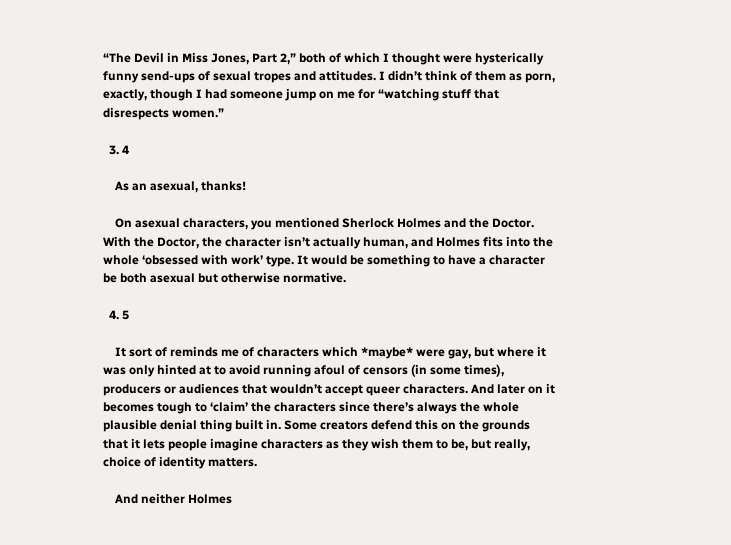“The Devil in Miss Jones, Part 2,” both of which I thought were hysterically funny send-ups of sexual tropes and attitudes. I didn’t think of them as porn, exactly, though I had someone jump on me for “watching stuff that disrespects women.”

  3. 4

    As an asexual, thanks!

    On asexual characters, you mentioned Sherlock Holmes and the Doctor. With the Doctor, the character isn’t actually human, and Holmes fits into the whole ‘obsessed with work’ type. It would be something to have a character be both asexual but otherwise normative.

  4. 5

    It sort of reminds me of characters which *maybe* were gay, but where it was only hinted at to avoid running afoul of censors (in some times), producers or audiences that wouldn’t accept queer characters. And later on it becomes tough to ‘claim’ the characters since there’s always the whole plausible denial thing built in. Some creators defend this on the grounds that it lets people imagine characters as they wish them to be, but really, choice of identity matters.

    And neither Holmes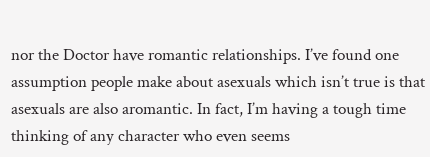nor the Doctor have romantic relationships. I’ve found one assumption people make about asexuals which isn’t true is that asexuals are also aromantic. In fact, I’m having a tough time thinking of any character who even seems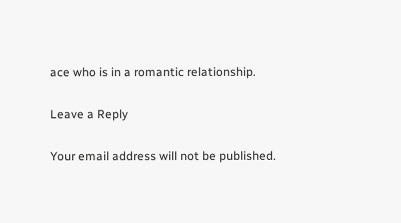ace who is in a romantic relationship.

Leave a Reply

Your email address will not be published.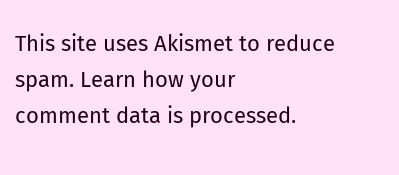This site uses Akismet to reduce spam. Learn how your comment data is processed.